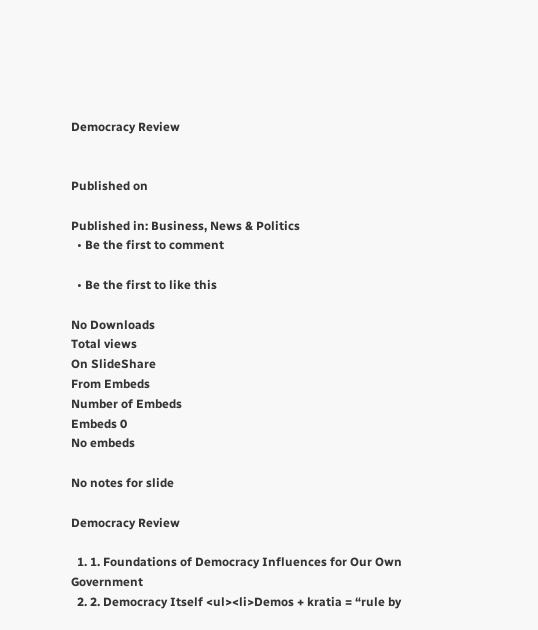Democracy Review


Published on

Published in: Business, News & Politics
  • Be the first to comment

  • Be the first to like this

No Downloads
Total views
On SlideShare
From Embeds
Number of Embeds
Embeds 0
No embeds

No notes for slide

Democracy Review

  1. 1. Foundations of Democracy Influences for Our Own Government
  2. 2. Democracy Itself <ul><li>Demos + kratia = “rule by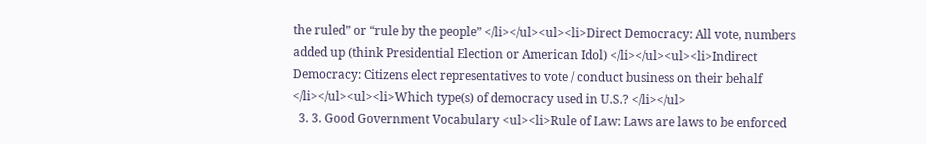the ruled” or “rule by the people” </li></ul><ul><li>Direct Democracy: All vote, numbers added up (think Presidential Election or American Idol) </li></ul><ul><li>Indirect Democracy: Citizens elect representatives to vote / conduct business on their behalf </li></ul><ul><li>Which type(s) of democracy used in U.S.? </li></ul>
  3. 3. Good Government Vocabulary <ul><li>Rule of Law: Laws are laws to be enforced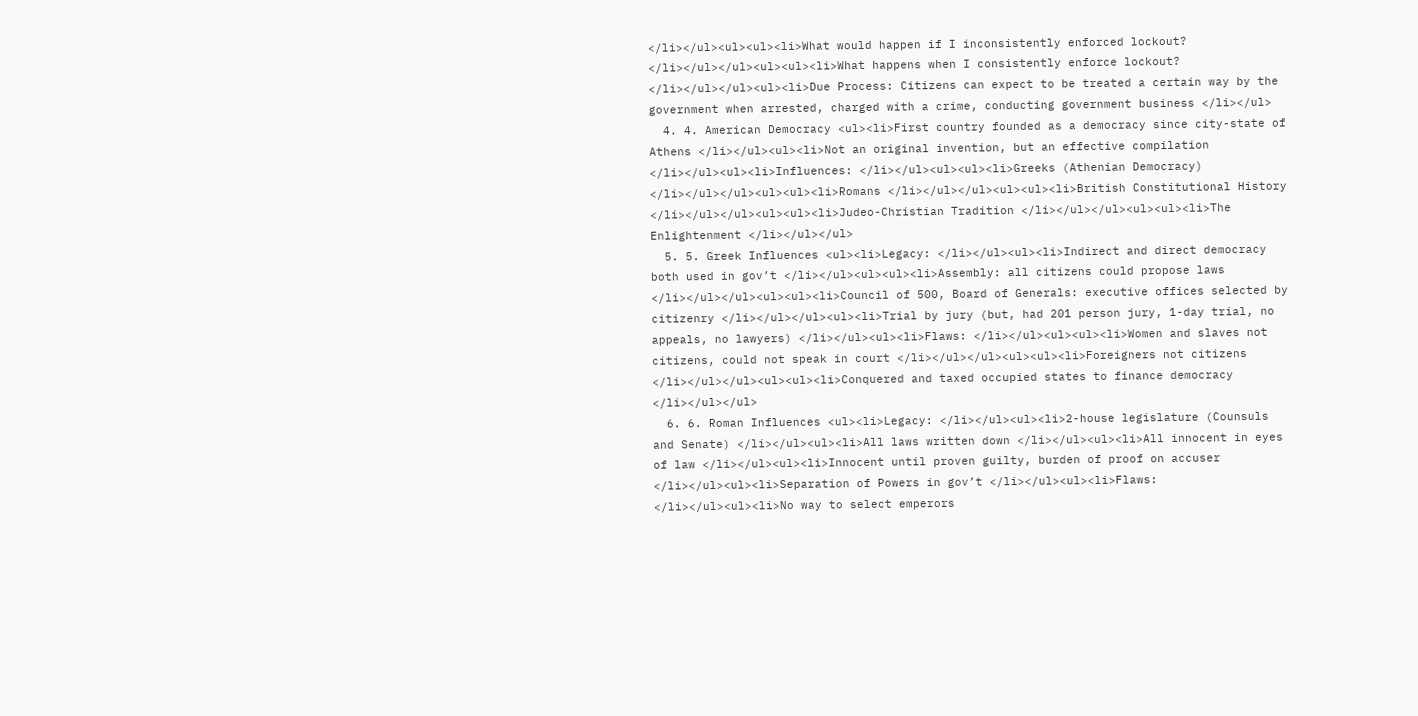</li></ul><ul><ul><li>What would happen if I inconsistently enforced lockout? </li></ul></ul><ul><ul><li>What happens when I consistently enforce lockout? </li></ul></ul><ul><li>Due Process: Citizens can expect to be treated a certain way by the government when arrested, charged with a crime, conducting government business </li></ul>
  4. 4. American Democracy <ul><li>First country founded as a democracy since city-state of Athens </li></ul><ul><li>Not an original invention, but an effective compilation </li></ul><ul><li>Influences: </li></ul><ul><ul><li>Greeks (Athenian Democracy) </li></ul></ul><ul><ul><li>Romans </li></ul></ul><ul><ul><li>British Constitutional History </li></ul></ul><ul><ul><li>Judeo-Christian Tradition </li></ul></ul><ul><ul><li>The Enlightenment </li></ul></ul>
  5. 5. Greek Influences <ul><li>Legacy: </li></ul><ul><li>Indirect and direct democracy both used in gov’t </li></ul><ul><ul><li>Assembly: all citizens could propose laws </li></ul></ul><ul><ul><li>Council of 500, Board of Generals: executive offices selected by citizenry </li></ul></ul><ul><li>Trial by jury (but, had 201 person jury, 1-day trial, no appeals, no lawyers) </li></ul><ul><li>Flaws: </li></ul><ul><ul><li>Women and slaves not citizens, could not speak in court </li></ul></ul><ul><ul><li>Foreigners not citizens </li></ul></ul><ul><ul><li>Conquered and taxed occupied states to finance democracy </li></ul></ul>
  6. 6. Roman Influences <ul><li>Legacy: </li></ul><ul><li>2-house legislature (Counsuls and Senate) </li></ul><ul><li>All laws written down </li></ul><ul><li>All innocent in eyes of law </li></ul><ul><li>Innocent until proven guilty, burden of proof on accuser </li></ul><ul><li>Separation of Powers in gov’t </li></ul><ul><li>Flaws: </li></ul><ul><li>No way to select emperors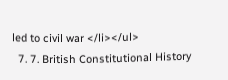led to civil war </li></ul>
  7. 7. British Constitutional History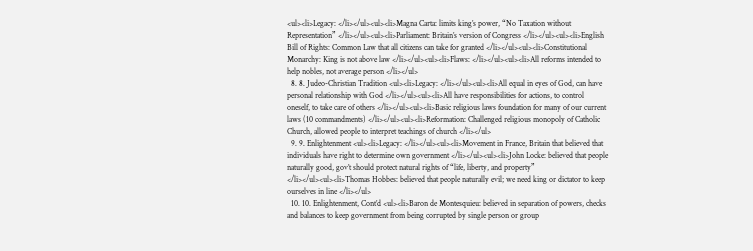<ul><li>Legacy: </li></ul><ul><li>Magna Carta: limits king’s power, “No Taxation without Representation” </li></ul><ul><li>Parliament: Britain’s version of Congress </li></ul><ul><li>English Bill of Rights: Common Law that all citizens can take for granted </li></ul><ul><li>Constitutional Monarchy: King is not above law </li></ul><ul><li>Flaws: </li></ul><ul><li>All reforms intended to help nobles, not average person </li></ul>
  8. 8. Judeo-Christian Tradition <ul><li>Legacy: </li></ul><ul><li>All equal in eyes of God, can have personal relationship with God </li></ul><ul><li>All have responsibilities for actions, to control oneself, to take care of others </li></ul><ul><li>Basic religious laws foundation for many of our current laws (10 commandments) </li></ul><ul><li>Reformation: Challenged religious monopoly of Catholic Church, allowed people to interpret teachings of church </li></ul>
  9. 9. Enlightenment <ul><li>Legacy: </li></ul><ul><li>Movement in France, Britain that believed that individuals have right to determine own government </li></ul><ul><li>John Locke: believed that people naturally good, gov’t should protect natural rights of “life, liberty, and property” </li></ul><ul><li>Thomas Hobbes: believed that people naturally evil; we need king or dictator to keep ourselves in line </li></ul>
  10. 10. Enlightenment, Cont’d <ul><li>Baron de Montesquieu: believed in separation of powers, checks and balances to keep government from being corrupted by single person or group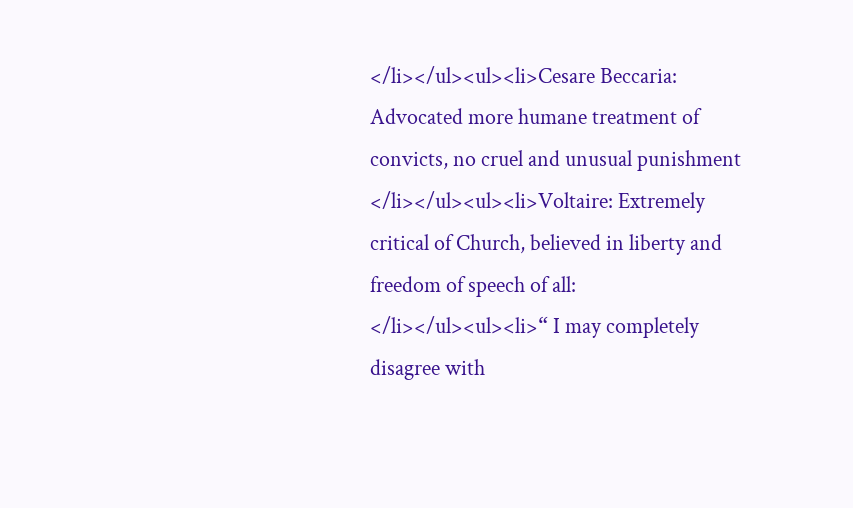</li></ul><ul><li>Cesare Beccaria: Advocated more humane treatment of convicts, no cruel and unusual punishment </li></ul><ul><li>Voltaire: Extremely critical of Church, believed in liberty and freedom of speech of all: </li></ul><ul><li>“ I may completely disagree with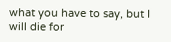what you have to say, but I will die for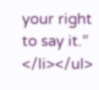your right to say it.” </li></ul>